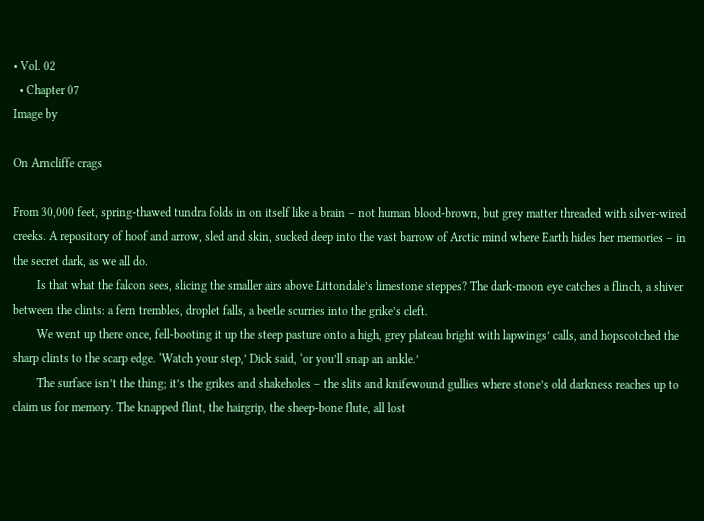• Vol. 02
  • Chapter 07
Image by

On Arncliffe crags

From 30,000 feet, spring-thawed tundra folds in on itself like a brain – not human blood-brown, but grey matter threaded with silver-wired creeks. A repository of hoof and arrow, sled and skin, sucked deep into the vast barrow of Arctic mind where Earth hides her memories – in the secret dark, as we all do.
        Is that what the falcon sees, slicing the smaller airs above Littondale’s limestone steppes? The dark-moon eye catches a flinch, a shiver between the clints: a fern trembles, droplet falls, a beetle scurries into the grike’s cleft.
        We went up there once, fell-booting it up the steep pasture onto a high, grey plateau bright with lapwings’ calls, and hopscotched the sharp clints to the scarp edge. ‘Watch your step,’ Dick said, ‘or you’ll snap an ankle.’
        The surface isn’t the thing; it’s the grikes and shakeholes – the slits and knifewound gullies where stone’s old darkness reaches up to claim us for memory. The knapped flint, the hairgrip, the sheep-bone flute, all lost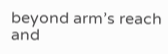beyond arm’s reach and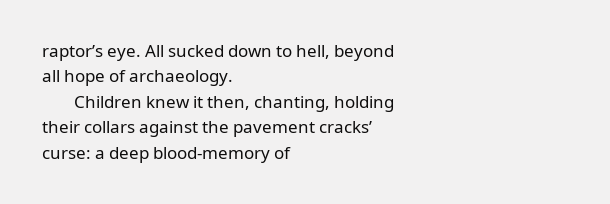raptor’s eye. All sucked down to hell, beyond all hope of archaeology.
        Children knew it then, chanting, holding their collars against the pavement cracks’ curse: a deep blood-memory of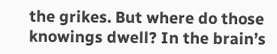the grikes. But where do those knowings dwell? In the brain’s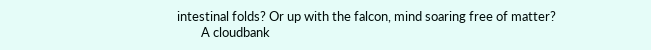intestinal folds? Or up with the falcon, mind soaring free of matter?
        A cloudbank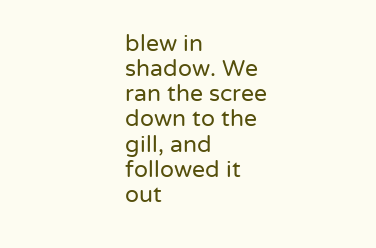blew in shadow. We ran the scree down to the gill, and followed it out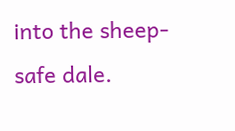into the sheep-safe dale.